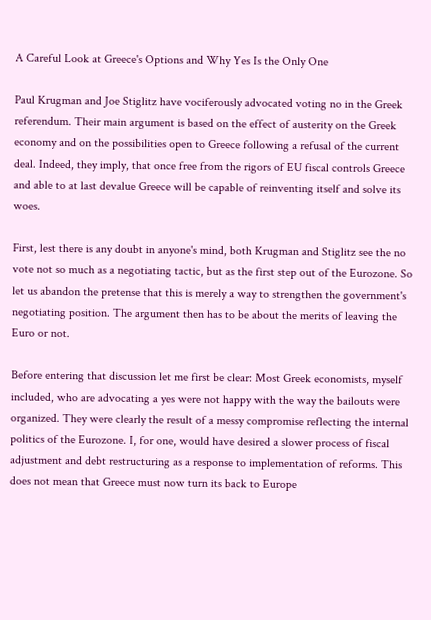A Careful Look at Greece's Options and Why Yes Is the Only One

Paul Krugman and Joe Stiglitz have vociferously advocated voting no in the Greek referendum. Their main argument is based on the effect of austerity on the Greek economy and on the possibilities open to Greece following a refusal of the current deal. Indeed, they imply, that once free from the rigors of EU fiscal controls Greece and able to at last devalue Greece will be capable of reinventing itself and solve its woes.

First, lest there is any doubt in anyone's mind, both Krugman and Stiglitz see the no vote not so much as a negotiating tactic, but as the first step out of the Eurozone. So let us abandon the pretense that this is merely a way to strengthen the government's negotiating position. The argument then has to be about the merits of leaving the Euro or not.

Before entering that discussion let me first be clear: Most Greek economists, myself included, who are advocating a yes were not happy with the way the bailouts were organized. They were clearly the result of a messy compromise reflecting the internal politics of the Eurozone. I, for one, would have desired a slower process of fiscal adjustment and debt restructuring as a response to implementation of reforms. This does not mean that Greece must now turn its back to Europe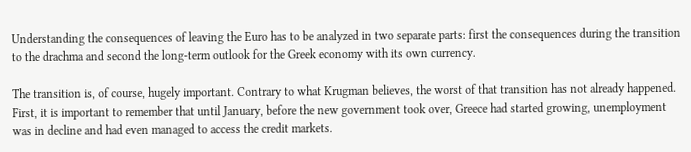Understanding the consequences of leaving the Euro has to be analyzed in two separate parts: first the consequences during the transition to the drachma and second the long-term outlook for the Greek economy with its own currency.

The transition is, of course, hugely important. Contrary to what Krugman believes, the worst of that transition has not already happened. First, it is important to remember that until January, before the new government took over, Greece had started growing, unemployment was in decline and had even managed to access the credit markets.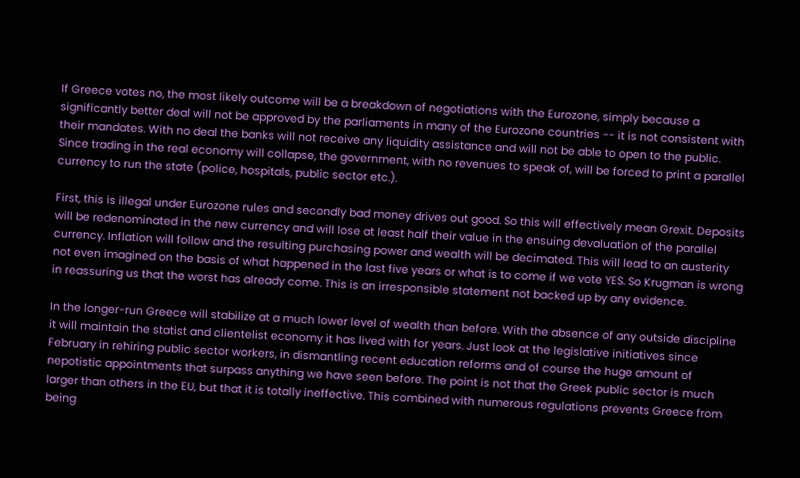If Greece votes no, the most likely outcome will be a breakdown of negotiations with the Eurozone, simply because a significantly better deal will not be approved by the parliaments in many of the Eurozone countries -- it is not consistent with their mandates. With no deal the banks will not receive any liquidity assistance and will not be able to open to the public. Since trading in the real economy will collapse, the government, with no revenues to speak of, will be forced to print a parallel currency to run the state (police, hospitals, public sector etc.).

First, this is illegal under Eurozone rules and secondly bad money drives out good. So this will effectively mean Grexit. Deposits will be redenominated in the new currency and will lose at least half their value in the ensuing devaluation of the parallel currency. Inflation will follow and the resulting purchasing power and wealth will be decimated. This will lead to an austerity not even imagined on the basis of what happened in the last five years or what is to come if we vote YES. So Krugman is wrong in reassuring us that the worst has already come. This is an irresponsible statement not backed up by any evidence.

In the longer-run Greece will stabilize at a much lower level of wealth than before. With the absence of any outside discipline it will maintain the statist and clientelist economy it has lived with for years. Just look at the legislative initiatives since February in rehiring public sector workers, in dismantling recent education reforms and of course the huge amount of nepotistic appointments that surpass anything we have seen before. The point is not that the Greek public sector is much larger than others in the EU, but that it is totally ineffective. This combined with numerous regulations prevents Greece from being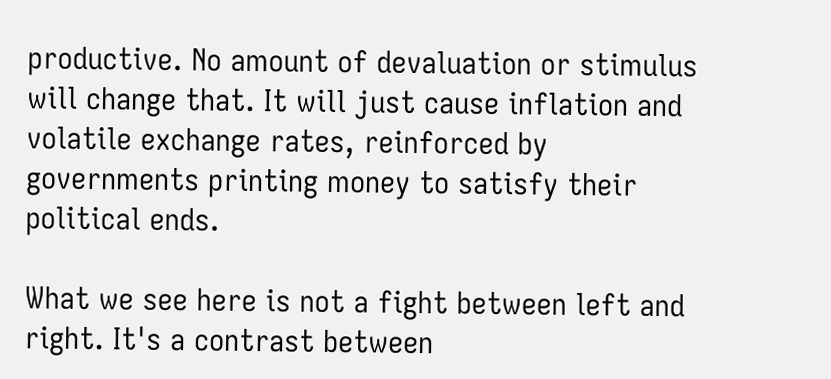productive. No amount of devaluation or stimulus will change that. It will just cause inflation and volatile exchange rates, reinforced by governments printing money to satisfy their political ends.

What we see here is not a fight between left and right. It's a contrast between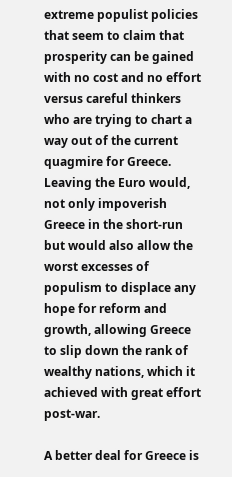extreme populist policies that seem to claim that prosperity can be gained with no cost and no effort versus careful thinkers who are trying to chart a way out of the current quagmire for Greece. Leaving the Euro would, not only impoverish Greece in the short-run but would also allow the worst excesses of populism to displace any hope for reform and growth, allowing Greece to slip down the rank of wealthy nations, which it achieved with great effort post-war.

A better deal for Greece is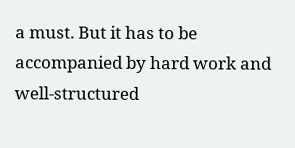a must. But it has to be accompanied by hard work and well-structured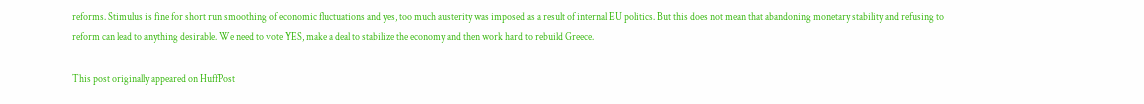reforms. Stimulus is fine for short run smoothing of economic fluctuations and yes, too much austerity was imposed as a result of internal EU politics. But this does not mean that abandoning monetary stability and refusing to reform can lead to anything desirable. We need to vote YES, make a deal to stabilize the economy and then work hard to rebuild Greece.

This post originally appeared on HuffPost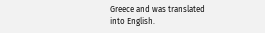Greece and was translated into English.